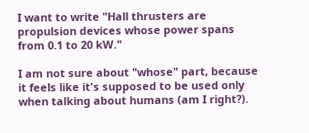I want to write "Hall thrusters are propulsion devices whose power spans from 0.1 to 20 kW."

I am not sure about "whose" part, because it feels like it's supposed to be used only when talking about humans (am I right?).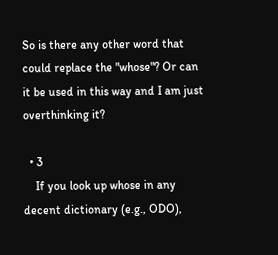So is there any other word that could replace the "whose"? Or can it be used in this way and I am just overthinking it?

  • 3
    If you look up whose in any decent dictionary (e.g., ODO),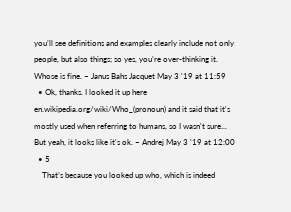you’ll see definitions and examples clearly include not only people, but also things; so yes, you’re over-thinking it. Whose is fine. – Janus Bahs Jacquet May 3 '19 at 11:59
  • Ok, thanks. I looked it up here en.wikipedia.org/wiki/Who_(pronoun) and it said that it's mostly used when referring to humans, so I wasn't sure... But yeah, it looks like it's ok. – Andrej May 3 '19 at 12:00
  • 5
    That’s because you looked up who, which is indeed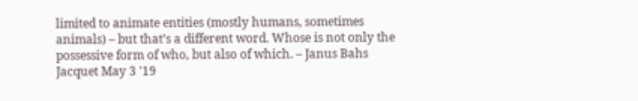limited to animate entities (mostly humans, sometimes animals) – but that’s a different word. Whose is not only the possessive form of who, but also of which. – Janus Bahs Jacquet May 3 '19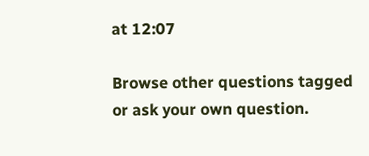at 12:07

Browse other questions tagged or ask your own question.